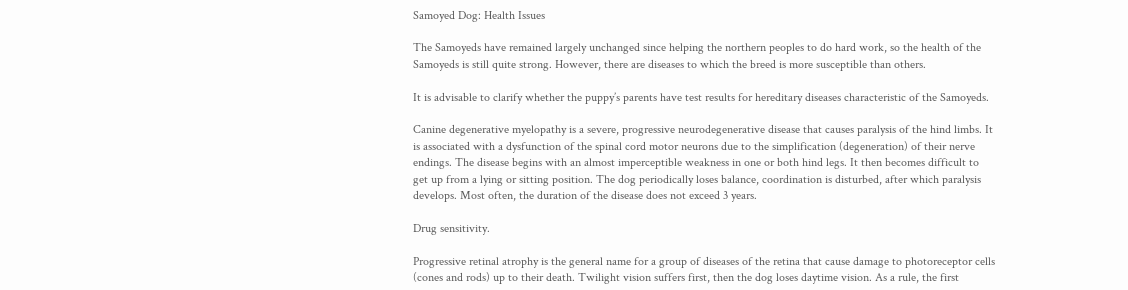Samoyed Dog: Health Issues

The Samoyeds have remained largely unchanged since helping the northern peoples to do hard work, so the health of the Samoyeds is still quite strong. However, there are diseases to which the breed is more susceptible than others.

It is advisable to clarify whether the puppy’s parents have test results for hereditary diseases characteristic of the Samoyeds.

Canine degenerative myelopathy is a severe, progressive neurodegenerative disease that causes paralysis of the hind limbs. It is associated with a dysfunction of the spinal cord motor neurons due to the simplification (degeneration) of their nerve endings. The disease begins with an almost imperceptible weakness in one or both hind legs. It then becomes difficult to get up from a lying or sitting position. The dog periodically loses balance, coordination is disturbed, after which paralysis develops. Most often, the duration of the disease does not exceed 3 years.

Drug sensitivity.

Progressive retinal atrophy is the general name for a group of diseases of the retina that cause damage to photoreceptor cells (cones and rods) up to their death. Twilight vision suffers first, then the dog loses daytime vision. As a rule, the first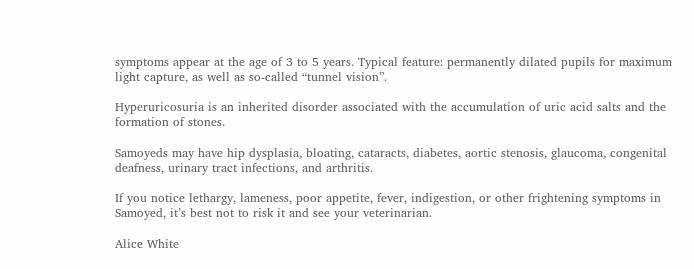symptoms appear at the age of 3 to 5 years. Typical feature: permanently dilated pupils for maximum light capture, as well as so-called “tunnel vision”.

Hyperuricosuria is an inherited disorder associated with the accumulation of uric acid salts and the formation of stones.

Samoyeds may have hip dysplasia, bloating, cataracts, diabetes, aortic stenosis, glaucoma, congenital deafness, urinary tract infections, and arthritis.

If you notice lethargy, lameness, poor appetite, fever, indigestion, or other frightening symptoms in Samoyed, it’s best not to risk it and see your veterinarian.

Alice White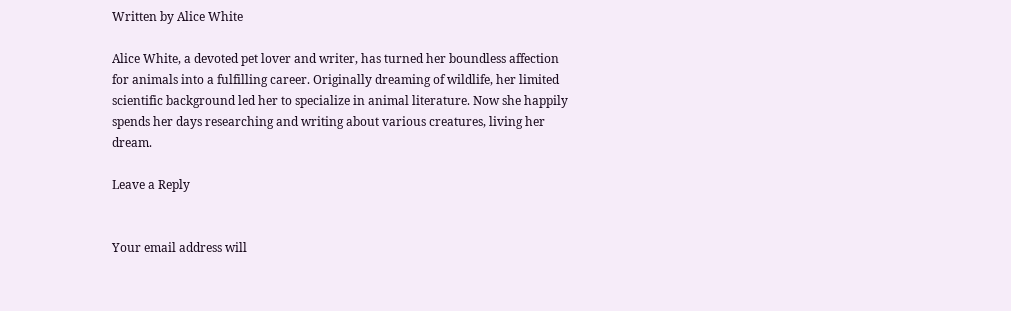Written by Alice White

Alice White, a devoted pet lover and writer, has turned her boundless affection for animals into a fulfilling career. Originally dreaming of wildlife, her limited scientific background led her to specialize in animal literature. Now she happily spends her days researching and writing about various creatures, living her dream.

Leave a Reply


Your email address will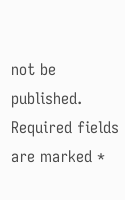not be published. Required fields are marked *